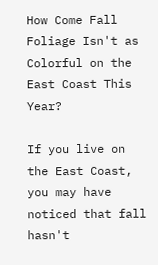How Come Fall Foliage Isn't as Colorful on the East Coast This Year?

If you live on the East Coast, you may have noticed that fall hasn't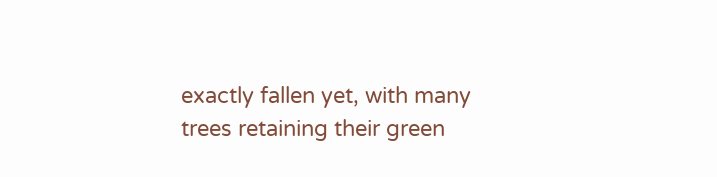exactly fallen yet, with many trees retaining their green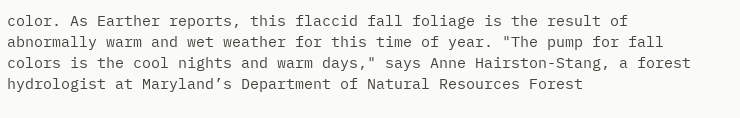color. As Earther reports, this flaccid fall foliage is the result of abnormally warm and wet weather for this time of year. "The pump for fall colors is the cool nights and warm days," says Anne Hairston-Stang, a forest hydrologist at Maryland’s Department of Natural Resources Forest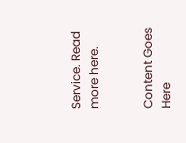Service. Read more here.


Content Goes Here